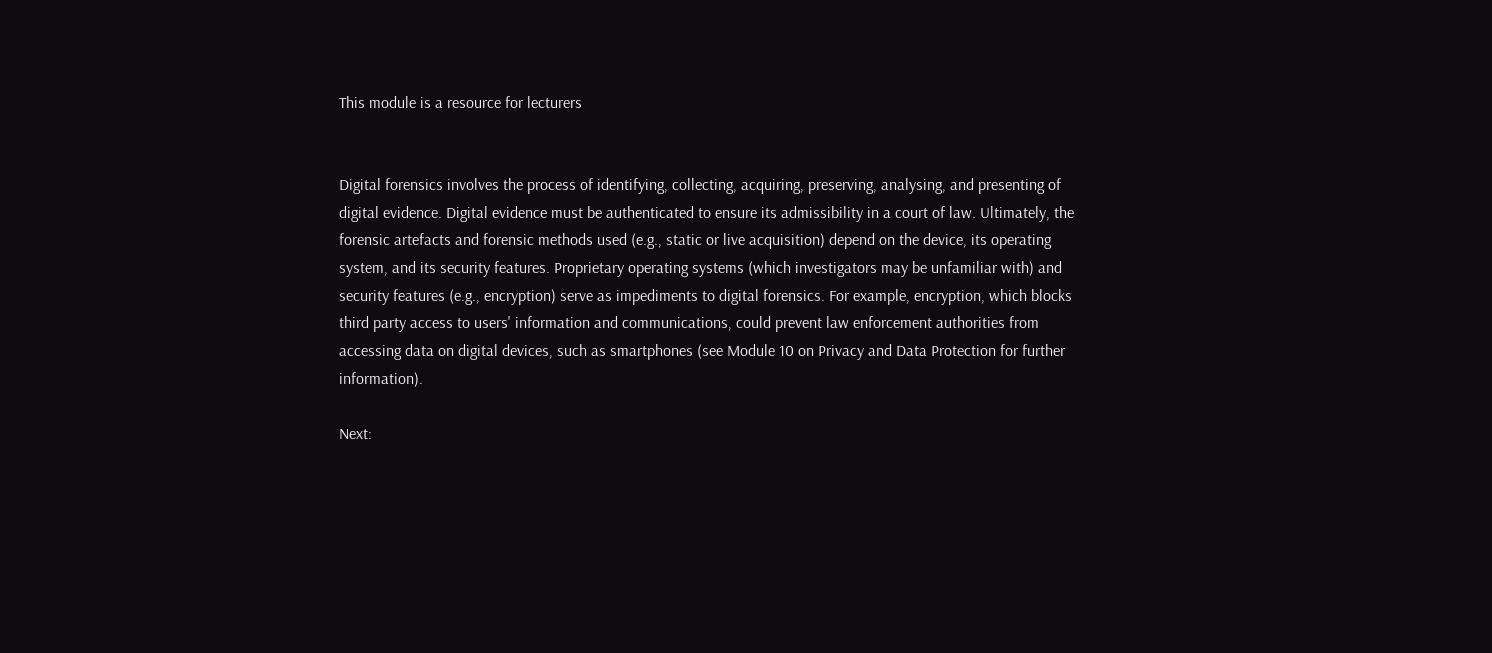This module is a resource for lecturers


Digital forensics involves the process of identifying, collecting, acquiring, preserving, analysing, and presenting of digital evidence. Digital evidence must be authenticated to ensure its admissibility in a court of law. Ultimately, the forensic artefacts and forensic methods used (e.g., static or live acquisition) depend on the device, its operating system, and its security features. Proprietary operating systems (which investigators may be unfamiliar with) and security features (e.g., encryption) serve as impediments to digital forensics. For example, encryption, which blocks third party access to users' information and communications, could prevent law enforcement authorities from accessing data on digital devices, such as smartphones (see Module 10 on Privacy and Data Protection for further information).

Next: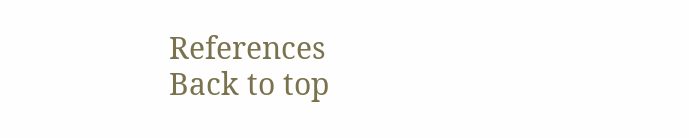References
Back to top